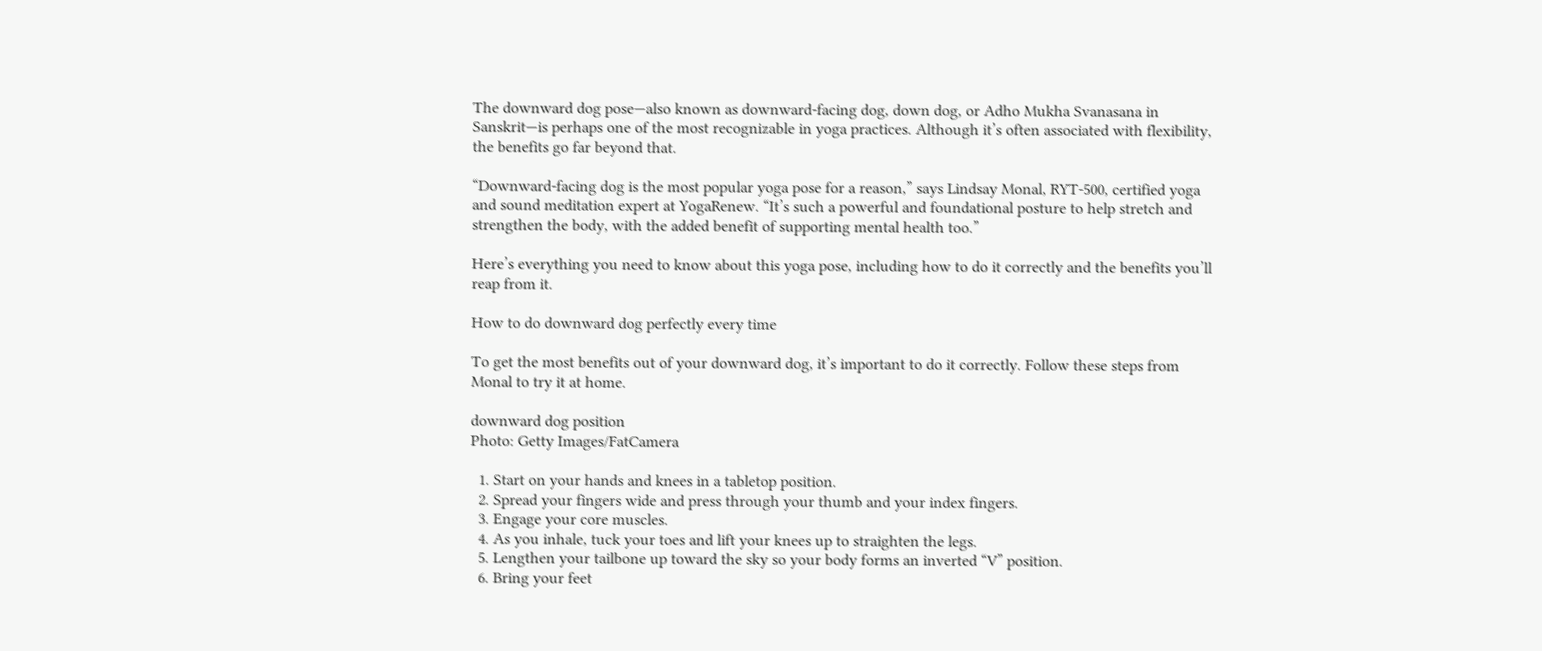The downward dog pose—also known as downward-facing dog, down dog, or Adho Mukha Svanasana in Sanskrit—is perhaps one of the most recognizable in yoga practices. Although it’s often associated with flexibility, the benefits go far beyond that.

“Downward-facing dog is the most popular yoga pose for a reason,” says Lindsay Monal, RYT-500, certified yoga and sound meditation expert at YogaRenew. “It’s such a powerful and foundational posture to help stretch and strengthen the body, with the added benefit of supporting mental health too.”

Here’s everything you need to know about this yoga pose, including how to do it correctly and the benefits you’ll reap from it.

How to do downward dog perfectly every time

To get the most benefits out of your downward dog, it’s important to do it correctly. Follow these steps from Monal to try it at home.

downward dog position
Photo: Getty Images/FatCamera

  1. Start on your hands and knees in a tabletop position.
  2. Spread your fingers wide and press through your thumb and your index fingers.
  3. Engage your core muscles.
  4. As you inhale, tuck your toes and lift your knees up to straighten the legs.
  5. Lengthen your tailbone up toward the sky so your body forms an inverted “V” position.
  6. Bring your feet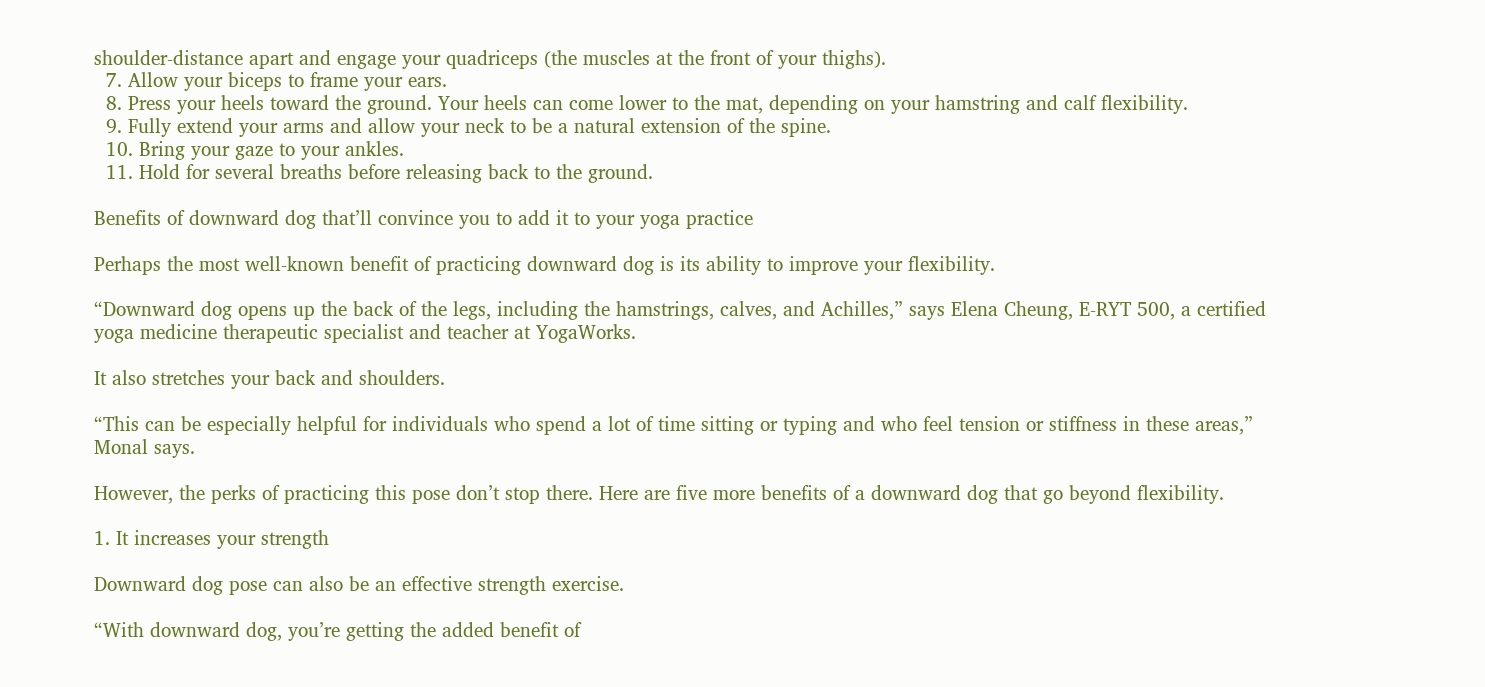shoulder-distance apart and engage your quadriceps (the muscles at the front of your thighs).
  7. Allow your biceps to frame your ears.
  8. Press your heels toward the ground. Your heels can come lower to the mat, depending on your hamstring and calf flexibility.
  9. Fully extend your arms and allow your neck to be a natural extension of the spine.
  10. Bring your gaze to your ankles.
  11. Hold for several breaths before releasing back to the ground.

Benefits of downward dog that’ll convince you to add it to your yoga practice

Perhaps the most well-known benefit of practicing downward dog is its ability to improve your flexibility.

“Downward dog opens up the back of the legs, including the hamstrings, calves, and Achilles,” says Elena Cheung, E-RYT 500, a certified yoga medicine therapeutic specialist and teacher at YogaWorks.

It also stretches your back and shoulders.

“This can be especially helpful for individuals who spend a lot of time sitting or typing and who feel tension or stiffness in these areas,” Monal says.

However, the perks of practicing this pose don’t stop there. Here are five more benefits of a downward dog that go beyond flexibility.

1. It increases your strength

Downward dog pose can also be an effective strength exercise.

“With downward dog, you’re getting the added benefit of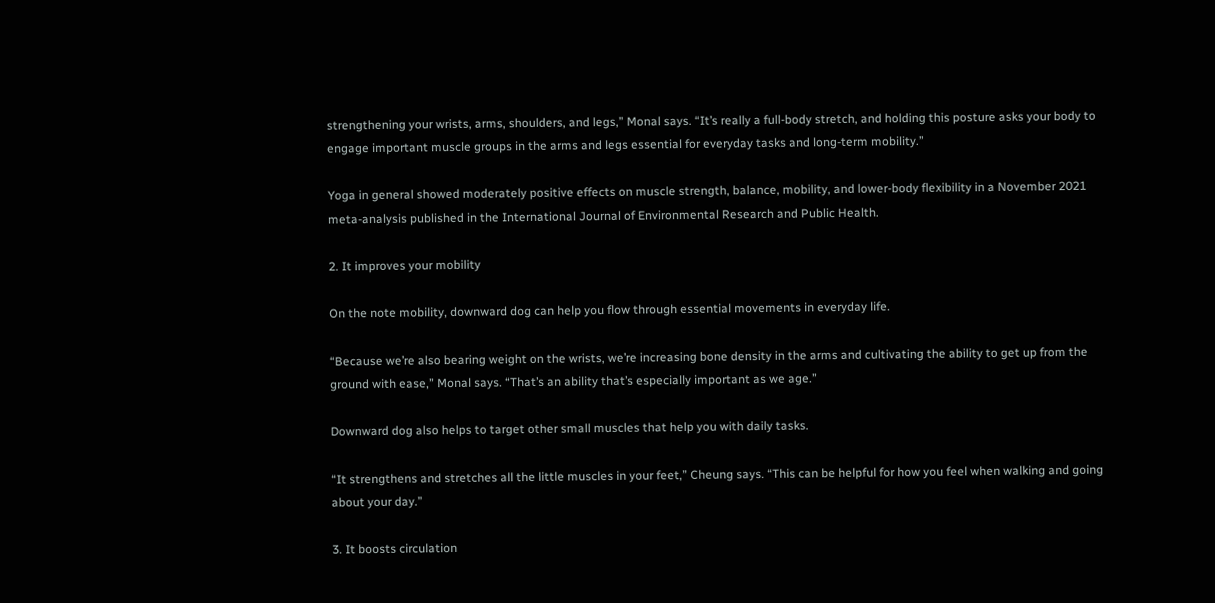strengthening your wrists, arms, shoulders, and legs,” Monal says. “It’s really a full-body stretch, and holding this posture asks your body to engage important muscle groups in the arms and legs essential for everyday tasks and long-term mobility.”

Yoga in general showed moderately positive effects on muscle strength, balance, mobility, and lower-body flexibility in a November 2021 meta-analysis published in the International Journal of Environmental Research and Public Health.

2. It improves your mobility

On the note mobility, downward dog can help you flow through essential movements in everyday life.

“Because we’re also bearing weight on the wrists, we’re increasing bone density in the arms and cultivating the ability to get up from the ground with ease,” Monal says. “That’s an ability that’s especially important as we age.”

Downward dog also helps to target other small muscles that help you with daily tasks.

“It strengthens and stretches all the little muscles in your feet,” Cheung says. “This can be helpful for how you feel when walking and going about your day.”

3. It boosts circulation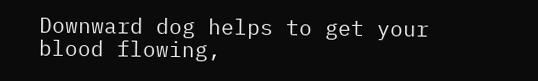Downward dog helps to get your blood flowing,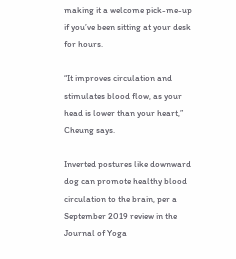making it a welcome pick-me-up if you’ve been sitting at your desk for hours.

“It improves circulation and stimulates blood flow, as your head is lower than your heart,” Cheung says.

Inverted postures like downward dog can promote healthy blood circulation to the brain, per a September 2019 review in the Journal of Yoga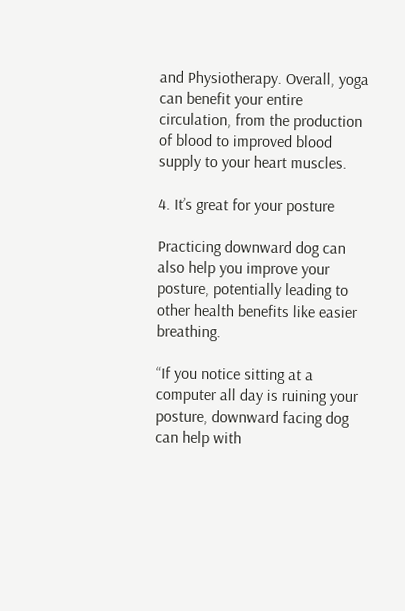and Physiotherapy. Overall, yoga can benefit your entire circulation, from the production of blood to improved blood supply to your heart muscles.

4. It’s great for your posture

Practicing downward dog can also help you improve your posture, potentially leading to other health benefits like easier breathing.

“If you notice sitting at a computer all day is ruining your posture, downward facing dog can help with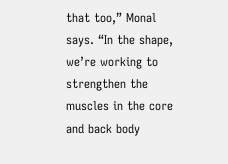that too,” Monal says. “In the shape, we’re working to strengthen the muscles in the core and back body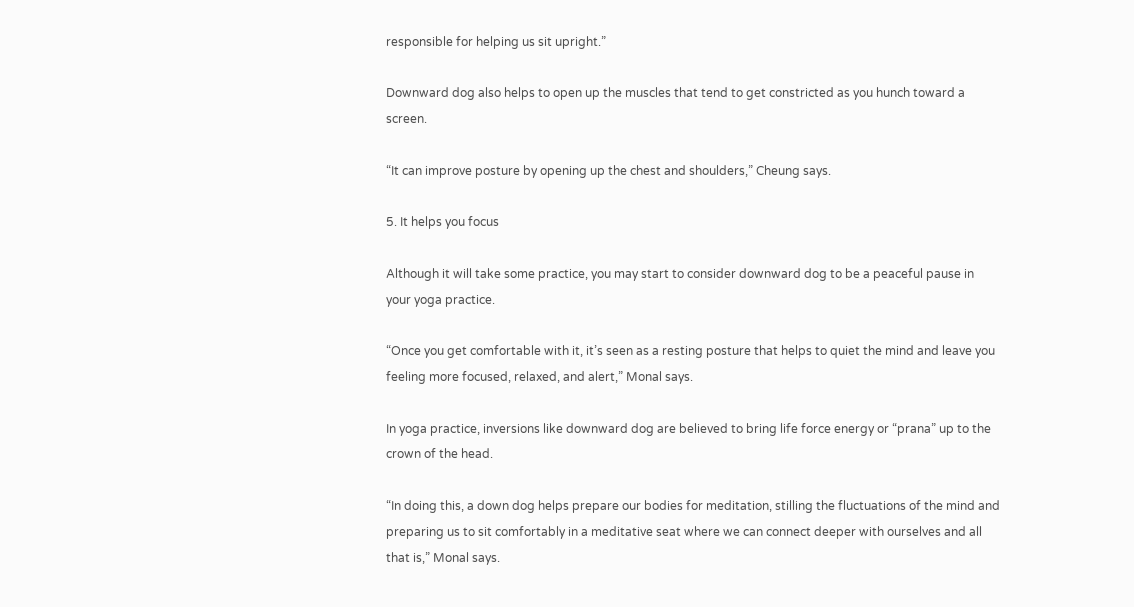responsible for helping us sit upright.”

Downward dog also helps to open up the muscles that tend to get constricted as you hunch toward a screen.

“It can improve posture by opening up the chest and shoulders,” Cheung says.

5. It helps you focus

Although it will take some practice, you may start to consider downward dog to be a peaceful pause in your yoga practice.

“Once you get comfortable with it, it’s seen as a resting posture that helps to quiet the mind and leave you feeling more focused, relaxed, and alert,” Monal says.

In yoga practice, inversions like downward dog are believed to bring life force energy or “prana” up to the crown of the head.

“In doing this, a down dog helps prepare our bodies for meditation, stilling the fluctuations of the mind and preparing us to sit comfortably in a meditative seat where we can connect deeper with ourselves and all that is,” Monal says.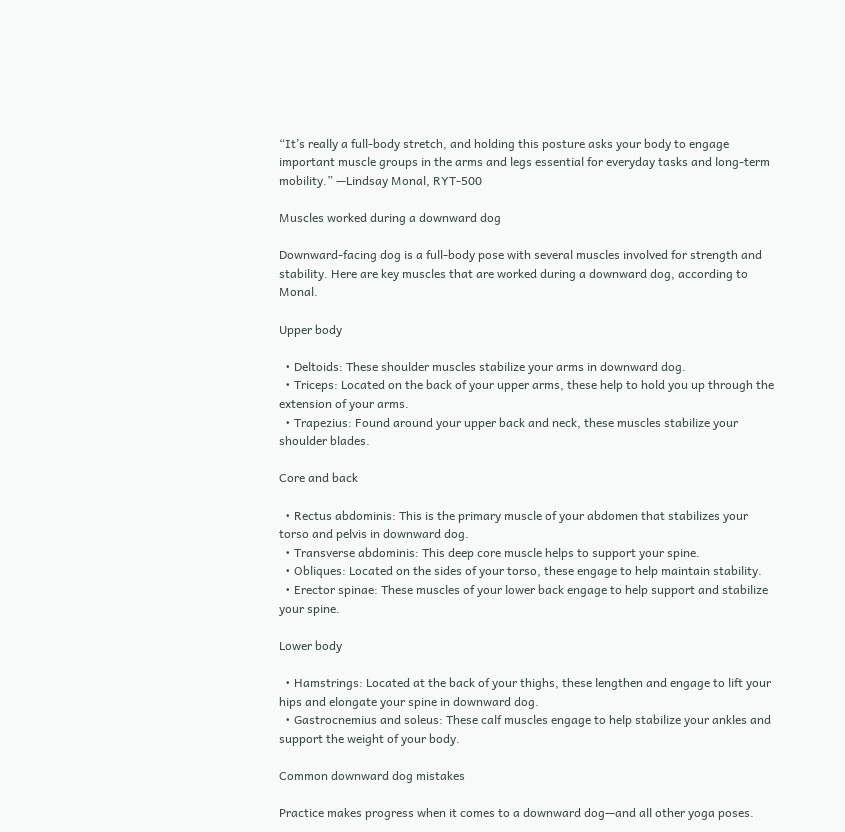“It’s really a full-body stretch, and holding this posture asks your body to engage important muscle groups in the arms and legs essential for everyday tasks and long-term mobility.” —Lindsay Monal, RYT-500

Muscles worked during a downward dog

Downward-facing dog is a full-body pose with several muscles involved for strength and stability. Here are key muscles that are worked during a downward dog, according to Monal.

Upper body

  • Deltoids: These shoulder muscles stabilize your arms in downward dog.
  • Triceps: Located on the back of your upper arms, these help to hold you up through the extension of your arms.
  • Trapezius: Found around your upper back and neck, these muscles stabilize your shoulder blades.

Core and back

  • Rectus abdominis: This is the primary muscle of your abdomen that stabilizes your torso and pelvis in downward dog.
  • Transverse abdominis: This deep core muscle helps to support your spine.
  • Obliques: Located on the sides of your torso, these engage to help maintain stability.
  • Erector spinae: These muscles of your lower back engage to help support and stabilize your spine.

Lower body

  • Hamstrings: Located at the back of your thighs, these lengthen and engage to lift your hips and elongate your spine in downward dog.
  • Gastrocnemius and soleus: These calf muscles engage to help stabilize your ankles and support the weight of your body.

Common downward dog mistakes

Practice makes progress when it comes to a downward dog—and all other yoga poses.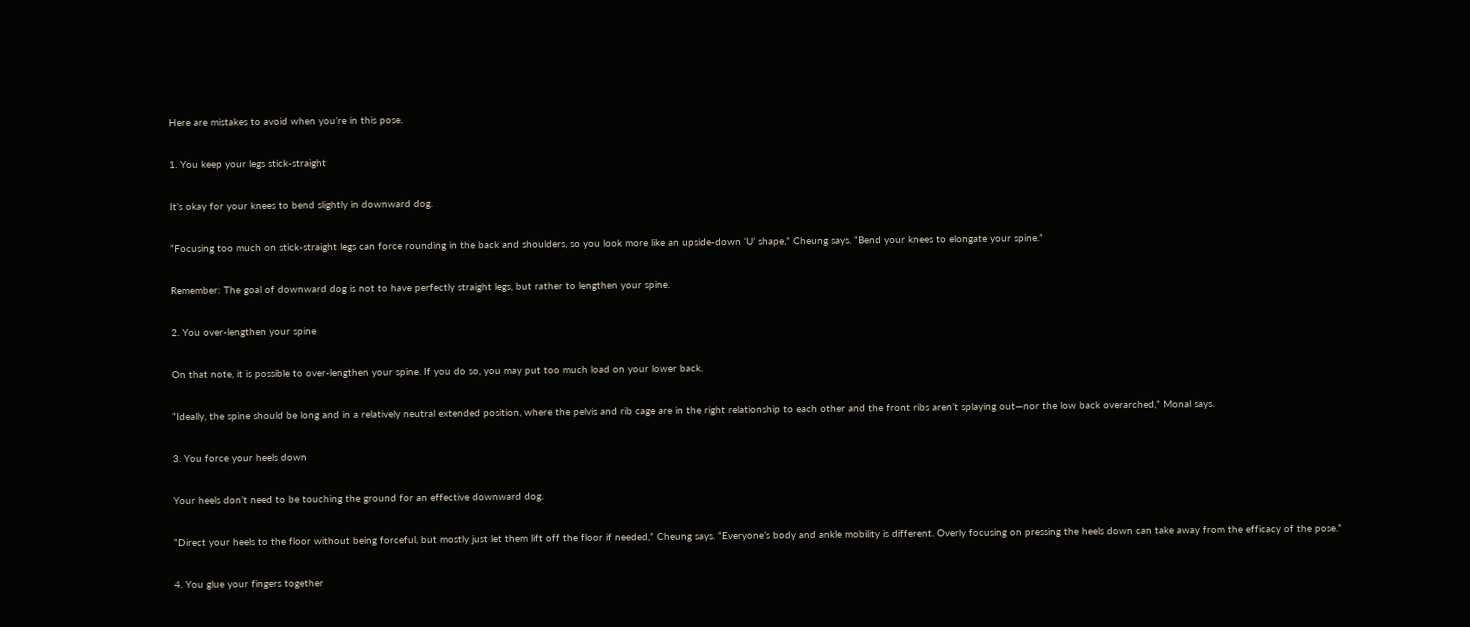Here are mistakes to avoid when you’re in this pose.

1. You keep your legs stick-straight

It’s okay for your knees to bend slightly in downward dog.

“Focusing too much on stick-straight legs can force rounding in the back and shoulders, so you look more like an upside-down ‘U’ shape,” Cheung says. “Bend your knees to elongate your spine.”

Remember: The goal of downward dog is not to have perfectly straight legs, but rather to lengthen your spine.

2. You over-lengthen your spine

On that note, it is possible to over-lengthen your spine. If you do so, you may put too much load on your lower back.

“Ideally, the spine should be long and in a relatively neutral extended position, where the pelvis and rib cage are in the right relationship to each other and the front ribs aren’t splaying out—nor the low back overarched,” Monal says.

3. You force your heels down

Your heels don’t need to be touching the ground for an effective downward dog.

“Direct your heels to the floor without being forceful, but mostly just let them lift off the floor if needed,” Cheung says. “Everyone’s body and ankle mobility is different. Overly focusing on pressing the heels down can take away from the efficacy of the pose.”

4. You glue your fingers together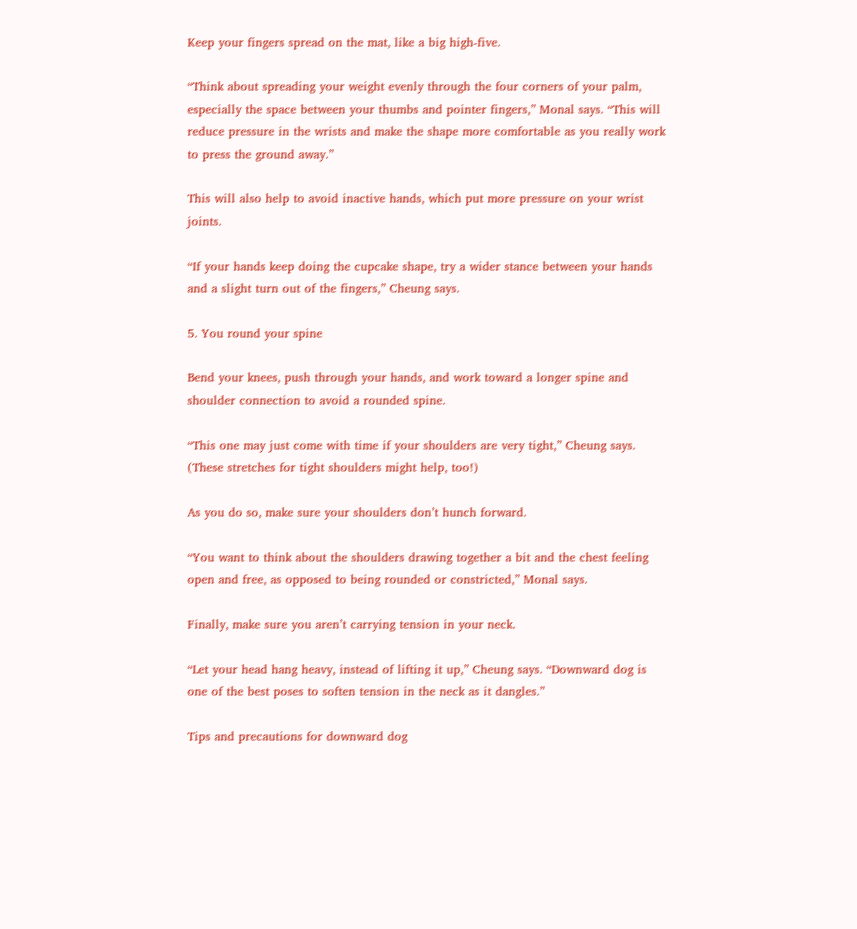Keep your fingers spread on the mat, like a big high-five.

“Think about spreading your weight evenly through the four corners of your palm, especially the space between your thumbs and pointer fingers,” Monal says. “This will reduce pressure in the wrists and make the shape more comfortable as you really work to press the ground away.”

This will also help to avoid inactive hands, which put more pressure on your wrist joints.

“If your hands keep doing the cupcake shape, try a wider stance between your hands and a slight turn out of the fingers,” Cheung says.

5. You round your spine

Bend your knees, push through your hands, and work toward a longer spine and shoulder connection to avoid a rounded spine.

“This one may just come with time if your shoulders are very tight,” Cheung says. (These stretches for tight shoulders might help, too!)

As you do so, make sure your shoulders don’t hunch forward.

“You want to think about the shoulders drawing together a bit and the chest feeling open and free, as opposed to being rounded or constricted,” Monal says.

Finally, make sure you aren’t carrying tension in your neck.

“Let your head hang heavy, instead of lifting it up,” Cheung says. “Downward dog is one of the best poses to soften tension in the neck as it dangles.”

Tips and precautions for downward dog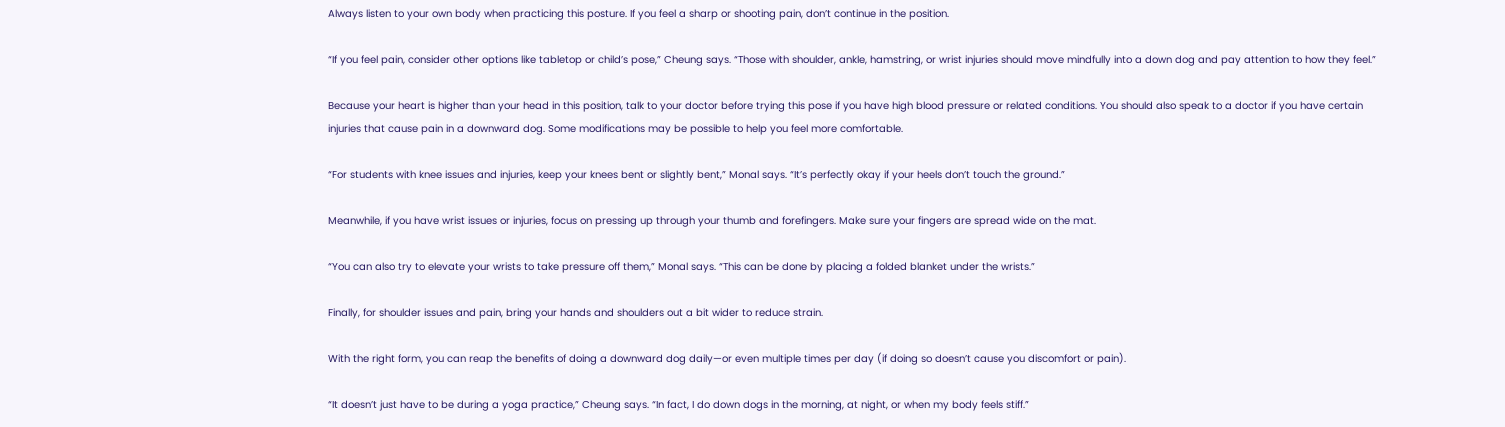Always listen to your own body when practicing this posture. If you feel a sharp or shooting pain, don’t continue in the position.

“If you feel pain, consider other options like tabletop or child’s pose,” Cheung says. “Those with shoulder, ankle, hamstring, or wrist injuries should move mindfully into a down dog and pay attention to how they feel.”

Because your heart is higher than your head in this position, talk to your doctor before trying this pose if you have high blood pressure or related conditions. You should also speak to a doctor if you have certain injuries that cause pain in a downward dog. Some modifications may be possible to help you feel more comfortable.

“For students with knee issues and injuries, keep your knees bent or slightly bent,” Monal says. “It’s perfectly okay if your heels don’t touch the ground.”

Meanwhile, if you have wrist issues or injuries, focus on pressing up through your thumb and forefingers. Make sure your fingers are spread wide on the mat.

“You can also try to elevate your wrists to take pressure off them,” Monal says. “This can be done by placing a folded blanket under the wrists.”

Finally, for shoulder issues and pain, bring your hands and shoulders out a bit wider to reduce strain.

With the right form, you can reap the benefits of doing a downward dog daily—or even multiple times per day (if doing so doesn’t cause you discomfort or pain).

“It doesn’t just have to be during a yoga practice,” Cheung says. “In fact, I do down dogs in the morning, at night, or when my body feels stiff.”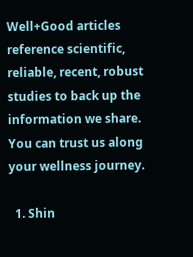Well+Good articles reference scientific, reliable, recent, robust studies to back up the information we share. You can trust us along your wellness journey.

  1. Shin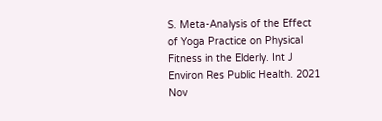S. Meta-Analysis of the Effect of Yoga Practice on Physical Fitness in the Elderly. Int J Environ Res Public Health. 2021 Nov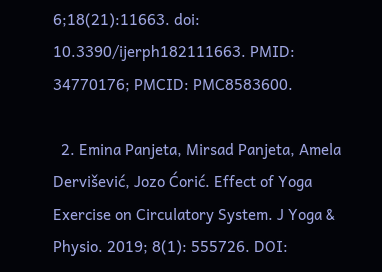6;18(21):11663. doi: 10.3390/ijerph182111663. PMID: 34770176; PMCID: PMC8583600.

  2. Emina Panjeta, Mirsad Panjeta, Amela Dervišević, Jozo Ćorić. Effect of Yoga Exercise on Circulatory System. J Yoga & Physio. 2019; 8(1): 555726. DOI: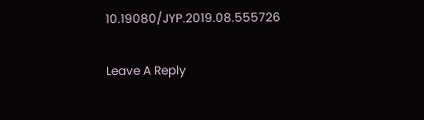10.19080/JYP.2019.08.555726

Leave A Reply